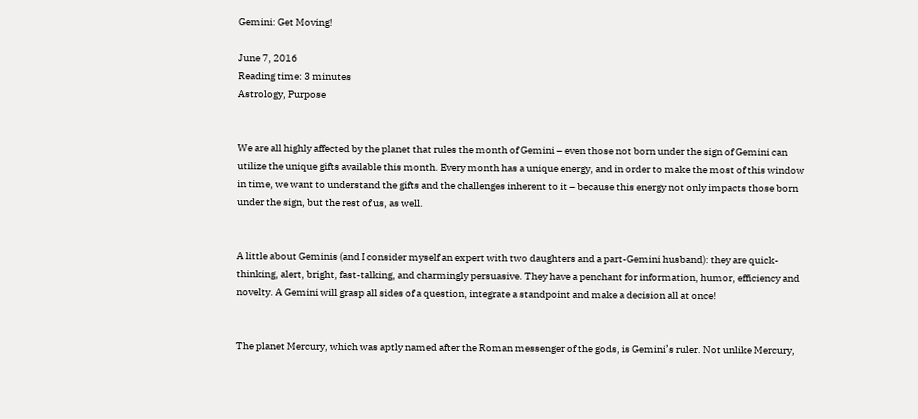Gemini: Get Moving!

June 7, 2016
Reading time: 3 minutes
Astrology, Purpose


We are all highly affected by the planet that rules the month of Gemini – even those not born under the sign of Gemini can utilize the unique gifts available this month. Every month has a unique energy, and in order to make the most of this window in time, we want to understand the gifts and the challenges inherent to it – because this energy not only impacts those born under the sign, but the rest of us, as well.


A little about Geminis (and I consider myself an expert with two daughters and a part-Gemini husband): they are quick-thinking, alert, bright, fast-talking, and charmingly persuasive. They have a penchant for information, humor, efficiency and novelty. A Gemini will grasp all sides of a question, integrate a standpoint and make a decision all at once!


The planet Mercury, which was aptly named after the Roman messenger of the gods, is Gemini’s ruler. Not unlike Mercury,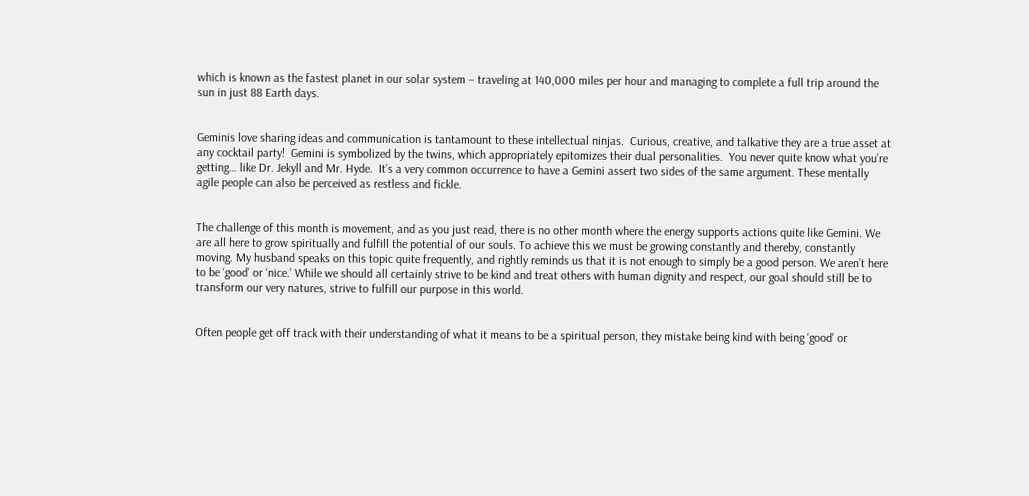which is known as the fastest planet in our solar system – traveling at 140,000 miles per hour and managing to complete a full trip around the sun in just 88 Earth days.


Geminis love sharing ideas and communication is tantamount to these intellectual ninjas.  Curious, creative, and talkative they are a true asset at any cocktail party!  Gemini is symbolized by the twins, which appropriately epitomizes their dual personalities.  You never quite know what you’re getting… like Dr. Jekyll and Mr. Hyde.  It’s a very common occurrence to have a Gemini assert two sides of the same argument. These mentally agile people can also be perceived as restless and fickle.


The challenge of this month is movement, and as you just read, there is no other month where the energy supports actions quite like Gemini. We are all here to grow spiritually and fulfill the potential of our souls. To achieve this we must be growing constantly and thereby, constantly moving. My husband speaks on this topic quite frequently, and rightly reminds us that it is not enough to simply be a good person. We aren’t here to be ‘good’ or ‘nice.’ While we should all certainly strive to be kind and treat others with human dignity and respect, our goal should still be to transform our very natures, strive to fulfill our purpose in this world.


Often people get off track with their understanding of what it means to be a spiritual person, they mistake being kind with being ‘good’ or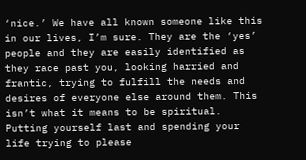‘nice.’ We have all known someone like this in our lives, I’m sure. They are the ‘yes’ people and they are easily identified as they race past you, looking harried and frantic, trying to fulfill the needs and desires of everyone else around them. This isn’t what it means to be spiritual. Putting yourself last and spending your life trying to please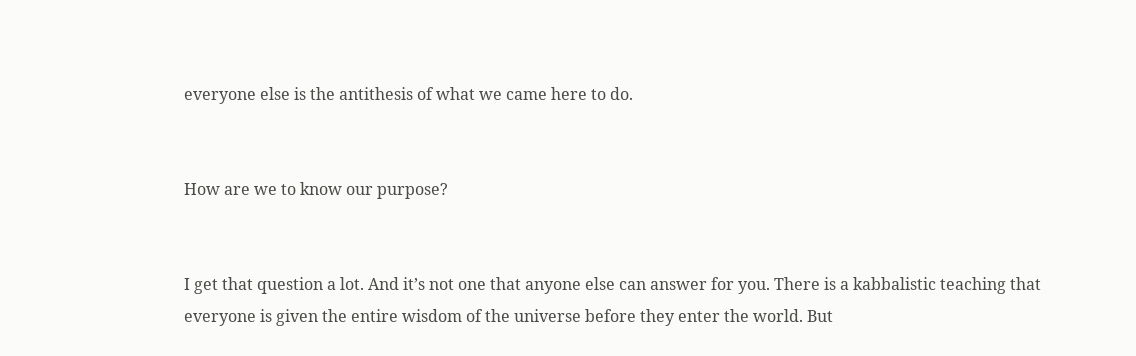everyone else is the antithesis of what we came here to do.


How are we to know our purpose?


I get that question a lot. And it’s not one that anyone else can answer for you. There is a kabbalistic teaching that everyone is given the entire wisdom of the universe before they enter the world. But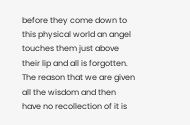before they come down to this physical world an angel touches them just above their lip and all is forgotten. The reason that we are given all the wisdom and then have no recollection of it is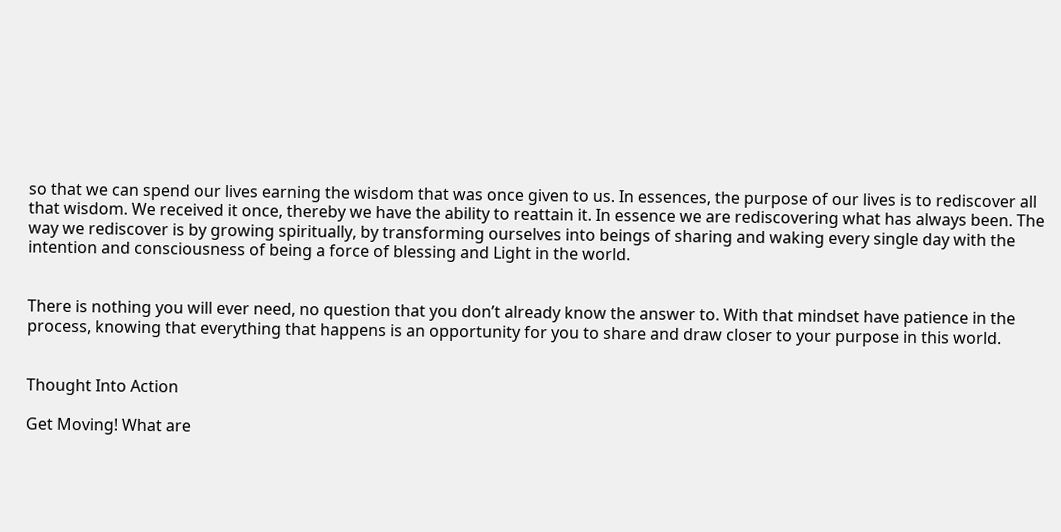so that we can spend our lives earning the wisdom that was once given to us. In essences, the purpose of our lives is to rediscover all that wisdom. We received it once, thereby we have the ability to reattain it. In essence we are rediscovering what has always been. The way we rediscover is by growing spiritually, by transforming ourselves into beings of sharing and waking every single day with the intention and consciousness of being a force of blessing and Light in the world.


There is nothing you will ever need, no question that you don’t already know the answer to. With that mindset have patience in the process, knowing that everything that happens is an opportunity for you to share and draw closer to your purpose in this world.


Thought Into Action

Get Moving! What are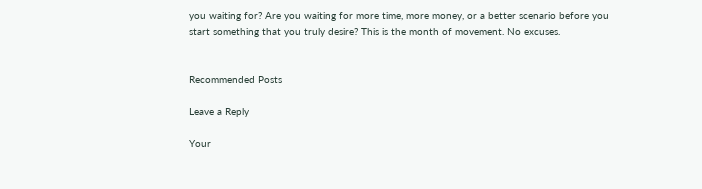you waiting for? Are you waiting for more time, more money, or a better scenario before you start something that you truly desire? This is the month of movement. No excuses.


Recommended Posts

Leave a Reply

Your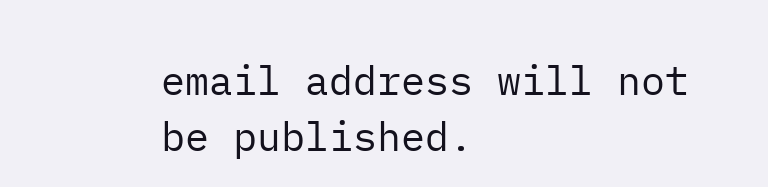email address will not be published.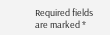Required fields are marked *